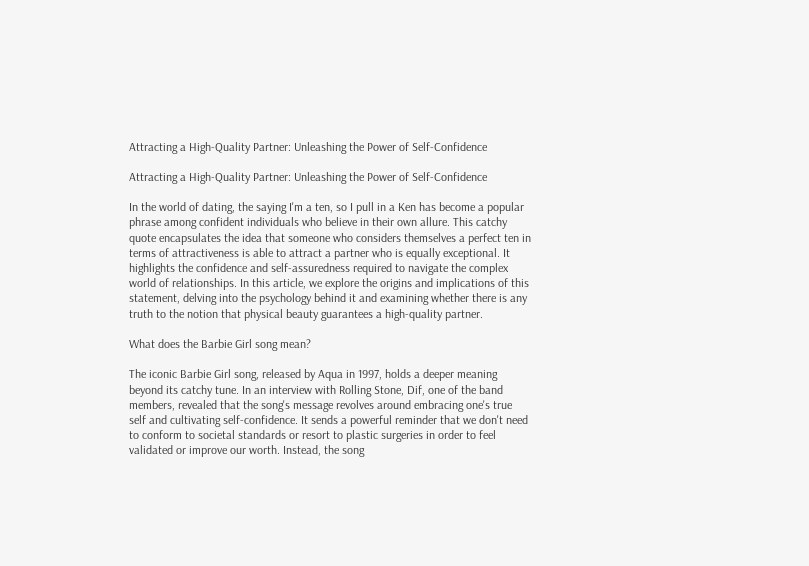Attracting a High-Quality Partner: Unleashing the Power of Self-Confidence

Attracting a High-Quality Partner: Unleashing the Power of Self-Confidence

In the world of dating, the saying I'm a ten, so I pull in a Ken has become a popular phrase among confident individuals who believe in their own allure. This catchy quote encapsulates the idea that someone who considers themselves a perfect ten in terms of attractiveness is able to attract a partner who is equally exceptional. It highlights the confidence and self-assuredness required to navigate the complex world of relationships. In this article, we explore the origins and implications of this statement, delving into the psychology behind it and examining whether there is any truth to the notion that physical beauty guarantees a high-quality partner.

What does the Barbie Girl song mean?

The iconic Barbie Girl song, released by Aqua in 1997, holds a deeper meaning beyond its catchy tune. In an interview with Rolling Stone, Dif, one of the band members, revealed that the song's message revolves around embracing one's true self and cultivating self-confidence. It sends a powerful reminder that we don't need to conform to societal standards or resort to plastic surgeries in order to feel validated or improve our worth. Instead, the song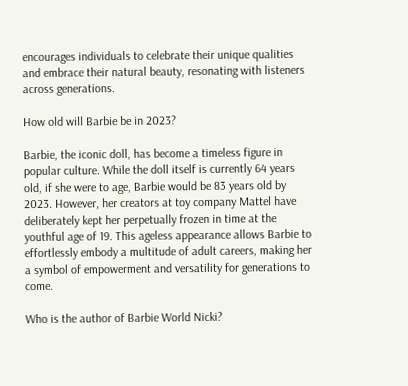encourages individuals to celebrate their unique qualities and embrace their natural beauty, resonating with listeners across generations.

How old will Barbie be in 2023?

Barbie, the iconic doll, has become a timeless figure in popular culture. While the doll itself is currently 64 years old, if she were to age, Barbie would be 83 years old by 2023. However, her creators at toy company Mattel have deliberately kept her perpetually frozen in time at the youthful age of 19. This ageless appearance allows Barbie to effortlessly embody a multitude of adult careers, making her a symbol of empowerment and versatility for generations to come.

Who is the author of Barbie World Nicki?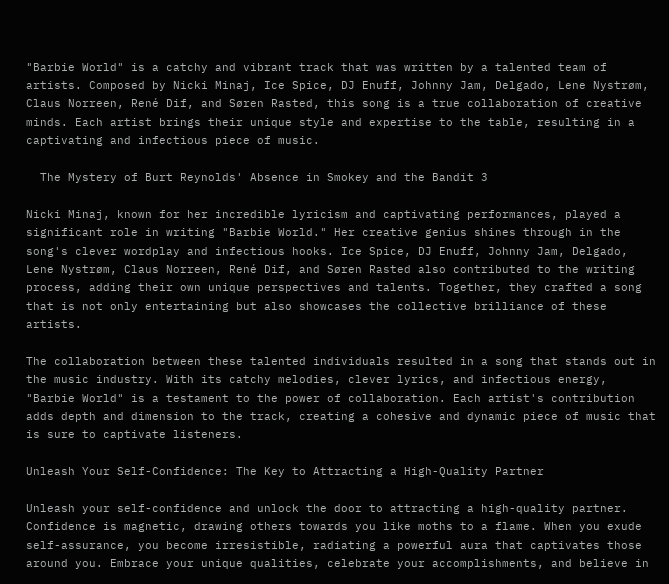"Barbie World" is a catchy and vibrant track that was written by a talented team of artists. Composed by Nicki Minaj, Ice Spice, DJ Enuff, Johnny Jam, Delgado, Lene Nystrøm, Claus Norreen, René Dif, and Søren Rasted, this song is a true collaboration of creative minds. Each artist brings their unique style and expertise to the table, resulting in a captivating and infectious piece of music.

  The Mystery of Burt Reynolds' Absence in Smokey and the Bandit 3

Nicki Minaj, known for her incredible lyricism and captivating performances, played a significant role in writing "Barbie World." Her creative genius shines through in the song's clever wordplay and infectious hooks. Ice Spice, DJ Enuff, Johnny Jam, Delgado, Lene Nystrøm, Claus Norreen, René Dif, and Søren Rasted also contributed to the writing process, adding their own unique perspectives and talents. Together, they crafted a song that is not only entertaining but also showcases the collective brilliance of these artists.

The collaboration between these talented individuals resulted in a song that stands out in the music industry. With its catchy melodies, clever lyrics, and infectious energy, "Barbie World" is a testament to the power of collaboration. Each artist's contribution adds depth and dimension to the track, creating a cohesive and dynamic piece of music that is sure to captivate listeners.

Unleash Your Self-Confidence: The Key to Attracting a High-Quality Partner

Unleash your self-confidence and unlock the door to attracting a high-quality partner. Confidence is magnetic, drawing others towards you like moths to a flame. When you exude self-assurance, you become irresistible, radiating a powerful aura that captivates those around you. Embrace your unique qualities, celebrate your accomplishments, and believe in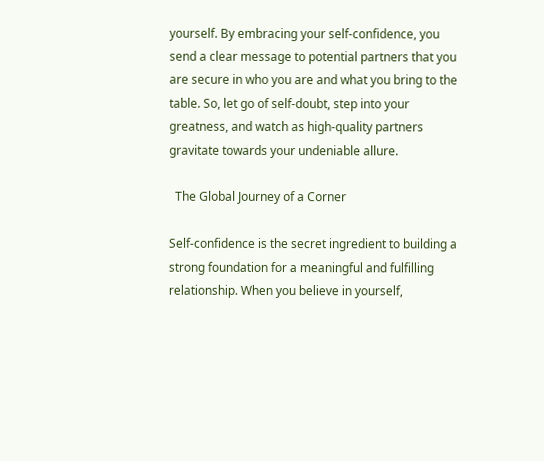yourself. By embracing your self-confidence, you send a clear message to potential partners that you are secure in who you are and what you bring to the table. So, let go of self-doubt, step into your greatness, and watch as high-quality partners gravitate towards your undeniable allure.

  The Global Journey of a Corner

Self-confidence is the secret ingredient to building a strong foundation for a meaningful and fulfilling relationship. When you believe in yourself,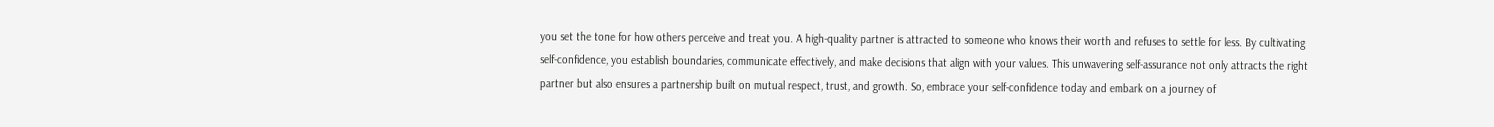you set the tone for how others perceive and treat you. A high-quality partner is attracted to someone who knows their worth and refuses to settle for less. By cultivating self-confidence, you establish boundaries, communicate effectively, and make decisions that align with your values. This unwavering self-assurance not only attracts the right partner but also ensures a partnership built on mutual respect, trust, and growth. So, embrace your self-confidence today and embark on a journey of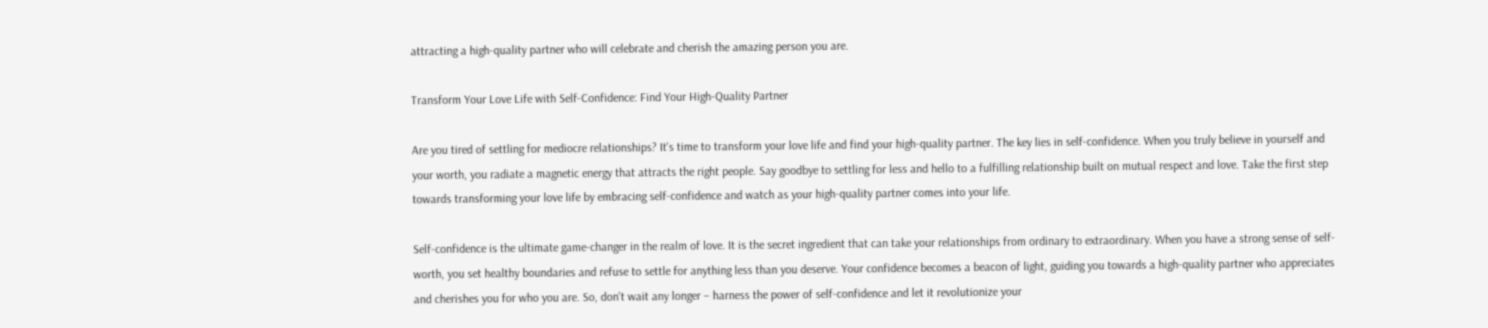attracting a high-quality partner who will celebrate and cherish the amazing person you are.

Transform Your Love Life with Self-Confidence: Find Your High-Quality Partner

Are you tired of settling for mediocre relationships? It's time to transform your love life and find your high-quality partner. The key lies in self-confidence. When you truly believe in yourself and your worth, you radiate a magnetic energy that attracts the right people. Say goodbye to settling for less and hello to a fulfilling relationship built on mutual respect and love. Take the first step towards transforming your love life by embracing self-confidence and watch as your high-quality partner comes into your life.

Self-confidence is the ultimate game-changer in the realm of love. It is the secret ingredient that can take your relationships from ordinary to extraordinary. When you have a strong sense of self-worth, you set healthy boundaries and refuse to settle for anything less than you deserve. Your confidence becomes a beacon of light, guiding you towards a high-quality partner who appreciates and cherishes you for who you are. So, don't wait any longer – harness the power of self-confidence and let it revolutionize your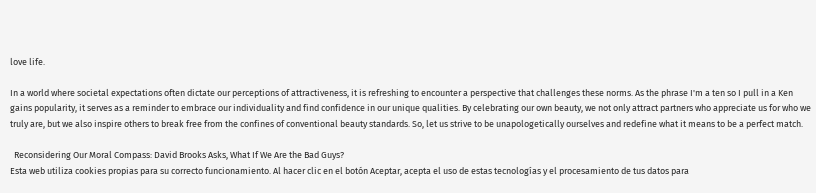love life.

In a world where societal expectations often dictate our perceptions of attractiveness, it is refreshing to encounter a perspective that challenges these norms. As the phrase I'm a ten so I pull in a Ken gains popularity, it serves as a reminder to embrace our individuality and find confidence in our unique qualities. By celebrating our own beauty, we not only attract partners who appreciate us for who we truly are, but we also inspire others to break free from the confines of conventional beauty standards. So, let us strive to be unapologetically ourselves and redefine what it means to be a perfect match.

  Reconsidering Our Moral Compass: David Brooks Asks, What If We Are the Bad Guys?
Esta web utiliza cookies propias para su correcto funcionamiento. Al hacer clic en el botón Aceptar, acepta el uso de estas tecnologías y el procesamiento de tus datos para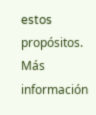estos propósitos. Más información